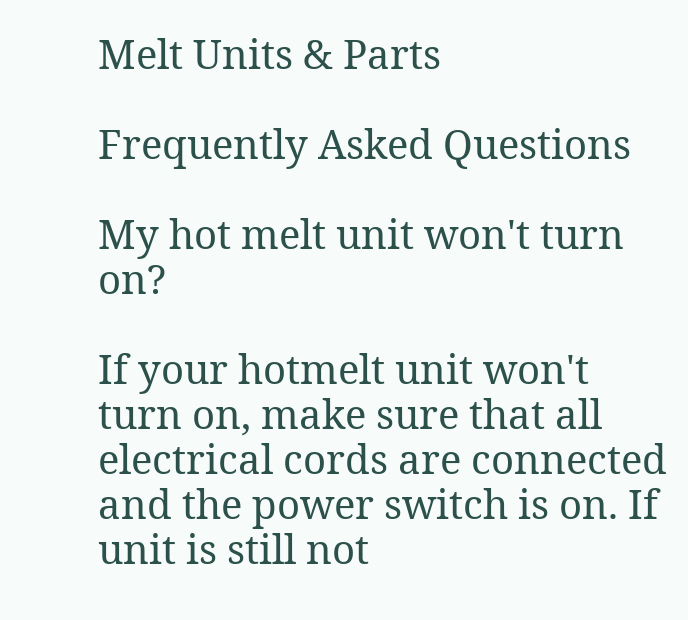Melt Units & Parts

Frequently Asked Questions

My hot melt unit won't turn on?

If your hotmelt unit won't turn on, make sure that all electrical cords are connected and the power switch is on. If unit is still not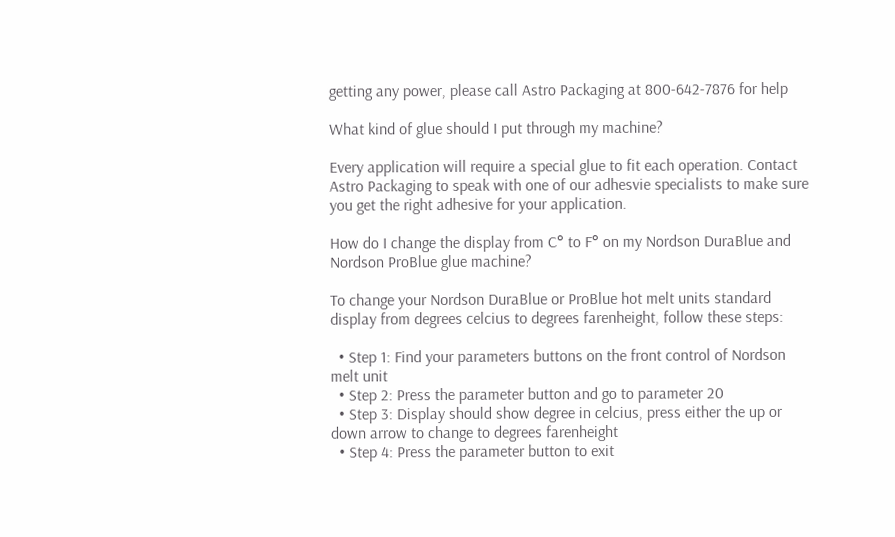getting any power, please call Astro Packaging at 800-642-7876 for help

What kind of glue should I put through my machine?

Every application will require a special glue to fit each operation. Contact Astro Packaging to speak with one of our adhesvie specialists to make sure you get the right adhesive for your application.

How do I change the display from C° to F° on my Nordson DuraBlue and Nordson ProBlue glue machine?

To change your Nordson DuraBlue or ProBlue hot melt units standard display from degrees celcius to degrees farenheight, follow these steps:

  • Step 1: Find your parameters buttons on the front control of Nordson melt unit
  • Step 2: Press the parameter button and go to parameter 20
  • Step 3: Display should show degree in celcius, press either the up or down arrow to change to degrees farenheight
  • Step 4: Press the parameter button to exit